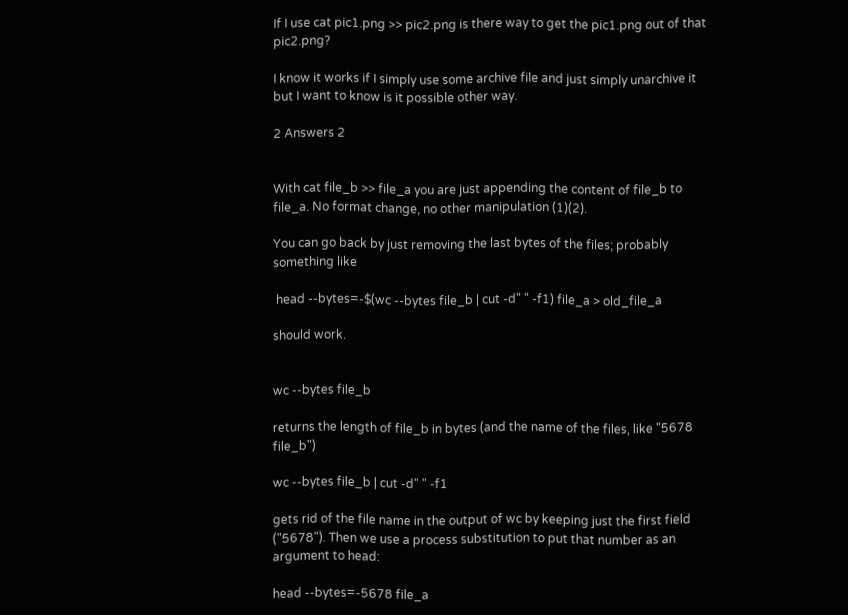If I use cat pic1.png >> pic2.png is there way to get the pic1.png out of that pic2.png?

I know it works if I simply use some archive file and just simply unarchive it but I want to know is it possible other way.

2 Answers 2


With cat file_b >> file_a you are just appending the content of file_b to file_a. No format change, no other manipulation (1)(2).

You can go back by just removing the last bytes of the files; probably something like

 head --bytes=-$(wc --bytes file_b | cut -d" " -f1) file_a > old_file_a

should work.


wc --bytes file_b

returns the length of file_b in bytes (and the name of the files, like "5678 file_b")

wc --bytes file_b | cut -d" " -f1

gets rid of the file name in the output of wc by keeping just the first field ("5678"). Then we use a process substitution to put that number as an argument to head:

head --bytes=-5678 file_a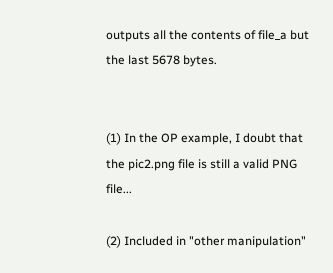outputs all the contents of file_a but the last 5678 bytes.


(1) In the OP example, I doubt that the pic2.png file is still a valid PNG file...

(2) Included in "other manipulation"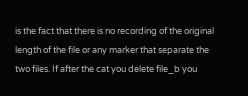is the fact that there is no recording of the original length of the file or any marker that separate the two files. If after the cat you delete file_b you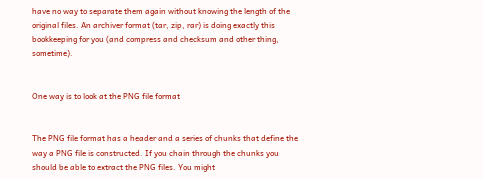have no way to separate them again without knowing the length of the original files. An archiver format (tar, zip, rar) is doing exactly this bookkeeping for you (and compress and checksum and other thing, sometime).


One way is to look at the PNG file format


The PNG file format has a header and a series of chunks that define the way a PNG file is constructed. If you chain through the chunks you should be able to extract the PNG files. You might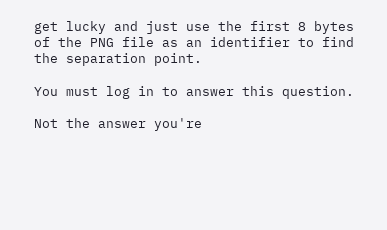get lucky and just use the first 8 bytes of the PNG file as an identifier to find the separation point.

You must log in to answer this question.

Not the answer you're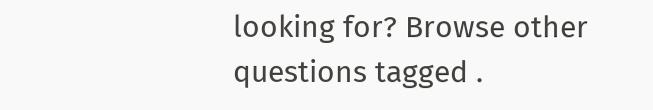looking for? Browse other questions tagged .